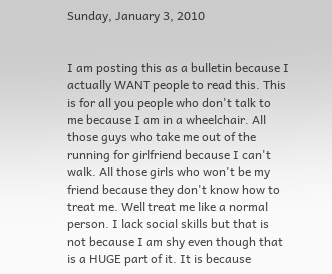Sunday, January 3, 2010


I am posting this as a bulletin because I actually WANT people to read this. This is for all you people who don't talk to me because I am in a wheelchair. All those guys who take me out of the running for girlfriend because I can't walk. All those girls who won't be my friend because they don't know how to treat me. Well treat me like a normal person. I lack social skills but that is not because I am shy even though that is a HUGE part of it. It is because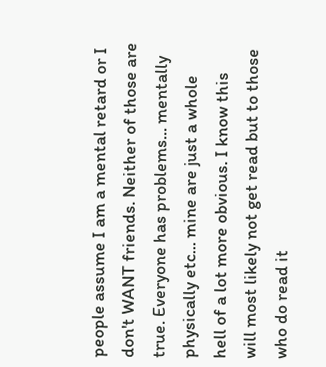people assume I am a mental retard or I don't WANT friends. Neither of those are true. Everyone has problems... mentally physically etc... mine are just a whole hell of a lot more obvious. I know this will most likely not get read but to those who do read it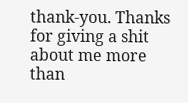thank-you. Thanks for giving a shit about me more than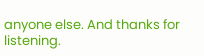anyone else. And thanks for listening.